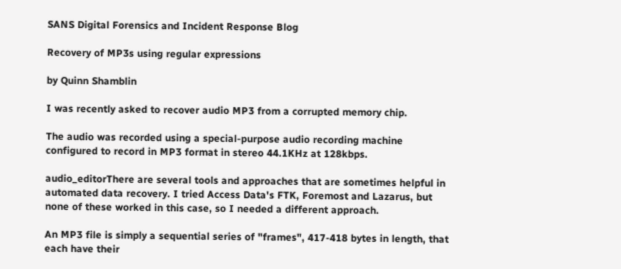SANS Digital Forensics and Incident Response Blog

Recovery of MP3s using regular expressions

by Quinn Shamblin

I was recently asked to recover audio MP3 from a corrupted memory chip.

The audio was recorded using a special-purpose audio recording machine configured to record in MP3 format in stereo 44.1KHz at 128kbps.

audio_editorThere are several tools and approaches that are sometimes helpful in automated data recovery. I tried Access Data's FTK, Foremost and Lazarus, but none of these worked in this case, so I needed a different approach.

An MP3 file is simply a sequential series of "frames", 417-418 bytes in length, that each have their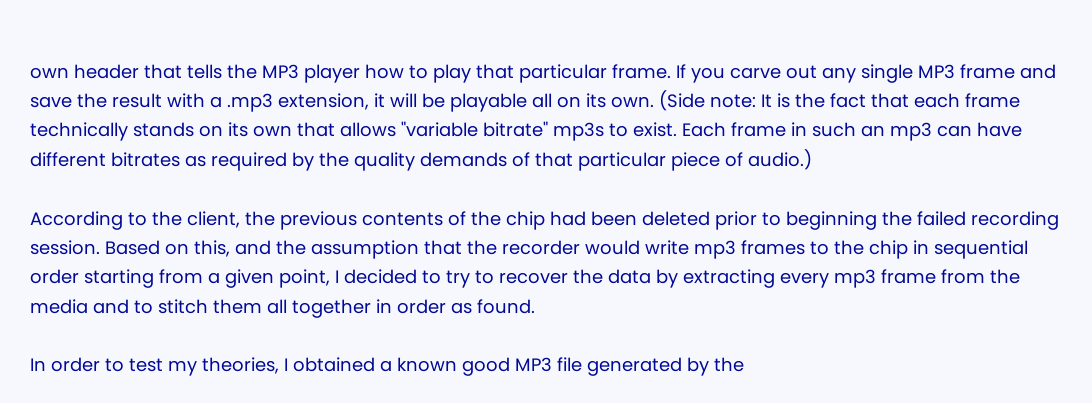own header that tells the MP3 player how to play that particular frame. If you carve out any single MP3 frame and save the result with a .mp3 extension, it will be playable all on its own. (Side note: It is the fact that each frame technically stands on its own that allows "variable bitrate" mp3s to exist. Each frame in such an mp3 can have different bitrates as required by the quality demands of that particular piece of audio.)

According to the client, the previous contents of the chip had been deleted prior to beginning the failed recording session. Based on this, and the assumption that the recorder would write mp3 frames to the chip in sequential order starting from a given point, I decided to try to recover the data by extracting every mp3 frame from the media and to stitch them all together in order as found.

In order to test my theories, I obtained a known good MP3 file generated by the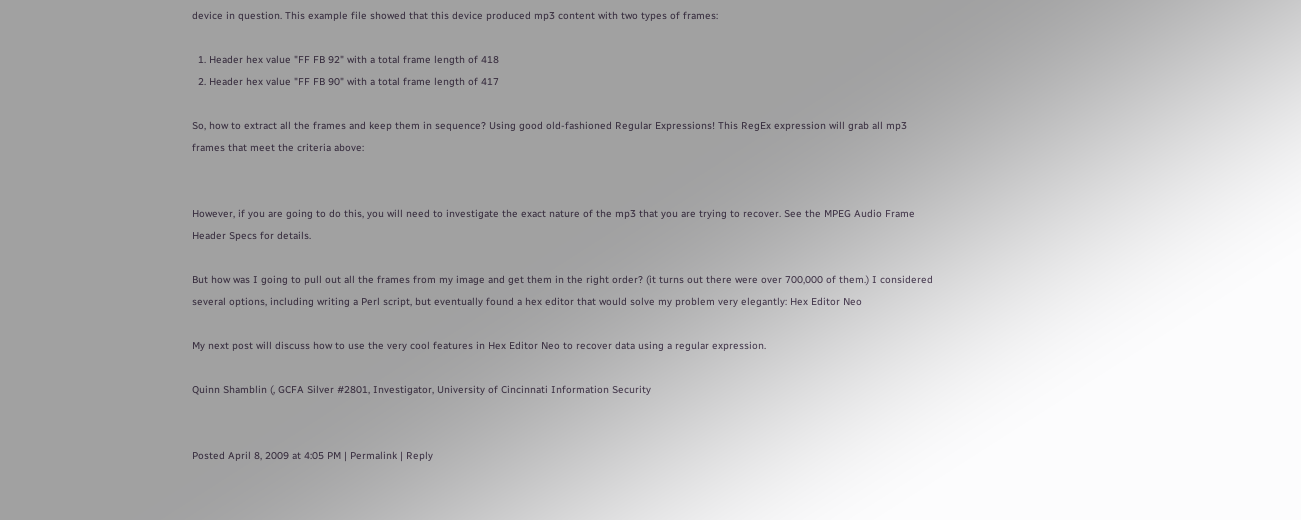device in question. This example file showed that this device produced mp3 content with two types of frames:

  1. Header hex value "FF FB 92" with a total frame length of 418
  2. Header hex value "FF FB 90" with a total frame length of 417

So, how to extract all the frames and keep them in sequence? Using good old-fashioned Regular Expressions! This RegEx expression will grab all mp3 frames that meet the criteria above:


However, if you are going to do this, you will need to investigate the exact nature of the mp3 that you are trying to recover. See the MPEG Audio Frame Header Specs for details.

But how was I going to pull out all the frames from my image and get them in the right order? (it turns out there were over 700,000 of them.) I considered several options, including writing a Perl script, but eventually found a hex editor that would solve my problem very elegantly: Hex Editor Neo

My next post will discuss how to use the very cool features in Hex Editor Neo to recover data using a regular expression.

Quinn Shamblin (, GCFA Silver #2801, Investigator, University of Cincinnati Information Security


Posted April 8, 2009 at 4:05 PM | Permalink | Reply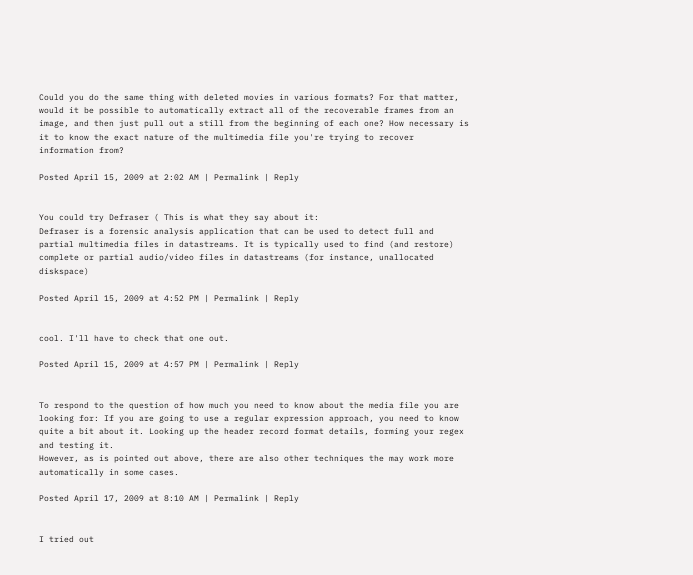Could you do the same thing with deleted movies in various formats? For that matter, would it be possible to automatically extract all of the recoverable frames from an image, and then just pull out a still from the beginning of each one? How necessary is it to know the exact nature of the multimedia file you're trying to recover information from?

Posted April 15, 2009 at 2:02 AM | Permalink | Reply


You could try Defraser ( This is what they say about it:
Defraser is a forensic analysis application that can be used to detect full and partial multimedia files in datastreams. It is typically used to find (and restore) complete or partial audio/video files in datastreams (for instance, unallocated diskspace)

Posted April 15, 2009 at 4:52 PM | Permalink | Reply


cool. I'll have to check that one out.

Posted April 15, 2009 at 4:57 PM | Permalink | Reply


To respond to the question of how much you need to know about the media file you are looking for: If you are going to use a regular expression approach, you need to know quite a bit about it. Looking up the header record format details, forming your regex and testing it.
However, as is pointed out above, there are also other techniques the may work more automatically in some cases.

Posted April 17, 2009 at 8:10 AM | Permalink | Reply


I tried out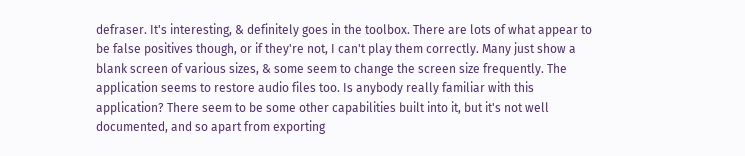defraser. It's interesting, & definitely goes in the toolbox. There are lots of what appear to be false positives though, or if they're not, I can't play them correctly. Many just show a blank screen of various sizes, & some seem to change the screen size frequently. The application seems to restore audio files too. Is anybody really familiar with this application? There seem to be some other capabilities built into it, but it's not well documented, and so apart from exporting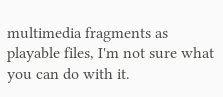multimedia fragments as playable files, I'm not sure what you can do with it.